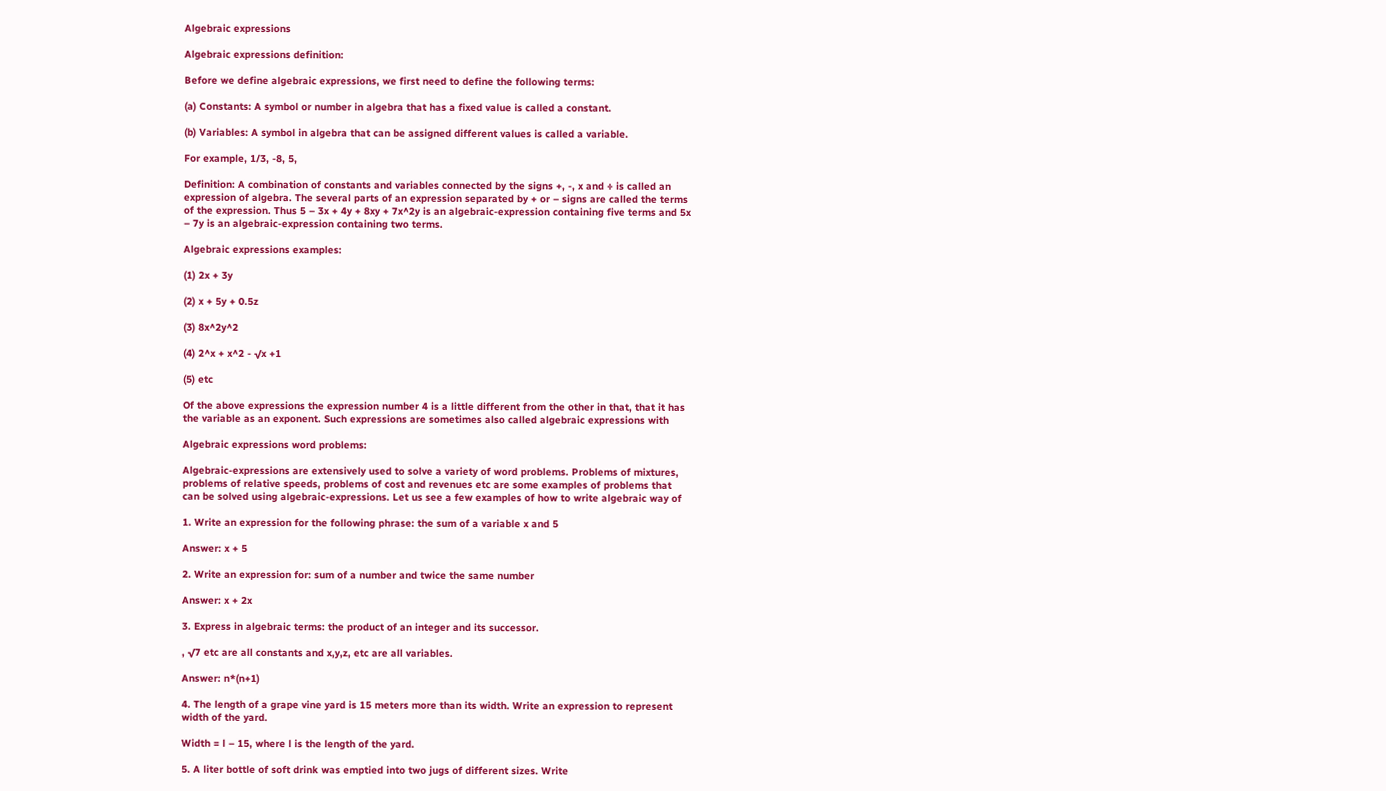Algebraic expressions

Algebraic expressions definition:

Before we define algebraic expressions, we first need to define the following terms:

(a) Constants: A symbol or number in algebra that has a fixed value is called a constant.

(b) Variables: A symbol in algebra that can be assigned different values is called a variable.

For example, 1/3, -8, 5,

Definition: A combination of constants and variables connected by the signs +, -, x and ÷ is called an
expression of algebra. The several parts of an expression separated by + or – signs are called the terms
of the expression. Thus 5 – 3x + 4y + 8xy + 7x^2y is an algebraic-expression containing five terms and 5x
– 7y is an algebraic-expression containing two terms.

Algebraic expressions examples:

(1) 2x + 3y

(2) x + 5y + 0.5z

(3) 8x^2y^2

(4) 2^x + x^2 - √x +1

(5) etc

Of the above expressions the expression number 4 is a little different from the other in that, that it has
the variable as an exponent. Such expressions are sometimes also called algebraic expressions with

Algebraic expressions word problems:

Algebraic-expressions are extensively used to solve a variety of word problems. Problems of mixtures,
problems of relative speeds, problems of cost and revenues etc are some examples of problems that
can be solved using algebraic-expressions. Let us see a few examples of how to write algebraic way of

1. Write an expression for the following phrase: the sum of a variable x and 5

Answer: x + 5

2. Write an expression for: sum of a number and twice the same number

Answer: x + 2x

3. Express in algebraic terms: the product of an integer and its successor.

, √7 etc are all constants and x,y,z, etc are all variables.

Answer: n*(n+1)

4. The length of a grape vine yard is 15 meters more than its width. Write an expression to represent
width of the yard.

Width = l – 15, where l is the length of the yard.

5. A liter bottle of soft drink was emptied into two jugs of different sizes. Write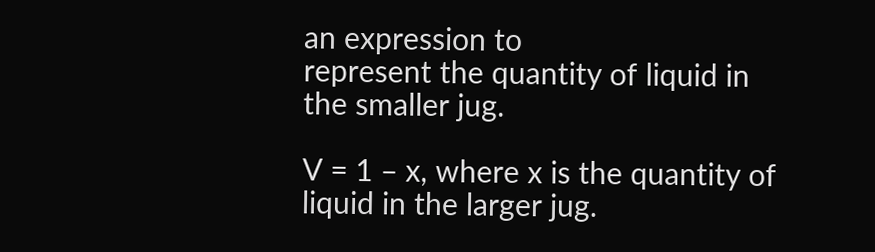an expression to
represent the quantity of liquid in the smaller jug.

V = 1 – x, where x is the quantity of liquid in the larger jug.